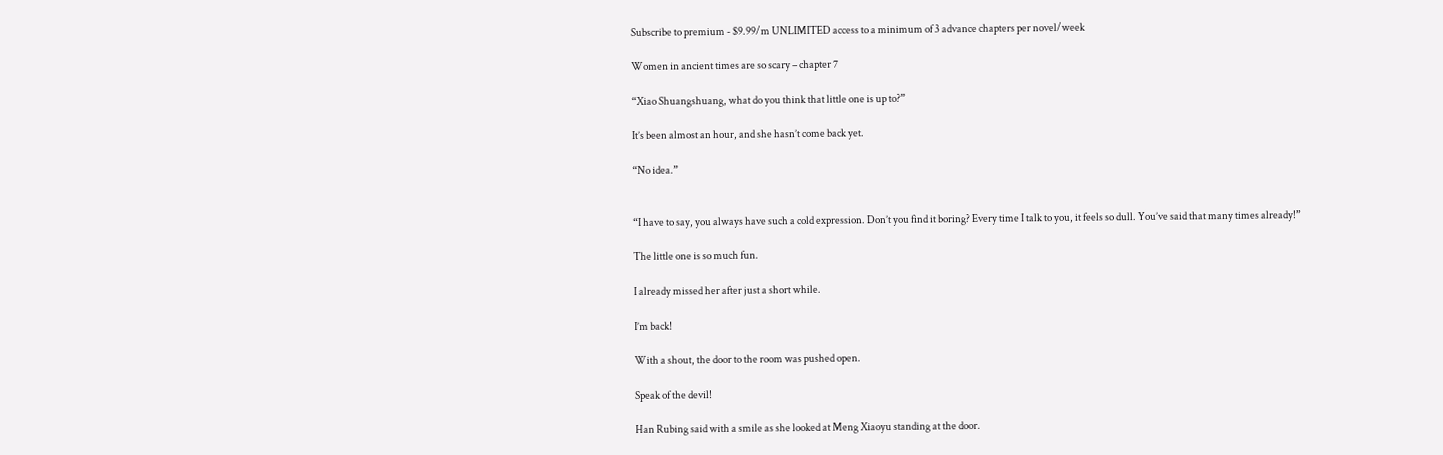Subscribe to premium - $9.99/m UNLIMITED access to a minimum of 3 advance chapters per novel/week

Women in ancient times are so scary – chapter 7

“Xiao Shuangshuang, what do you think that little one is up to?”

It’s been almost an hour, and she hasn’t come back yet.

“No idea.”


“I have to say, you always have such a cold expression. Don’t you find it boring? Every time I talk to you, it feels so dull. You’ve said that many times already!”

The little one is so much fun.

I already missed her after just a short while.

I’m back!

With a shout, the door to the room was pushed open.

Speak of the devil!

Han Rubing said with a smile as she looked at Meng Xiaoyu standing at the door.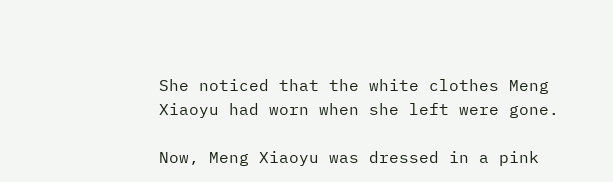She noticed that the white clothes Meng Xiaoyu had worn when she left were gone.

Now, Meng Xiaoyu was dressed in a pink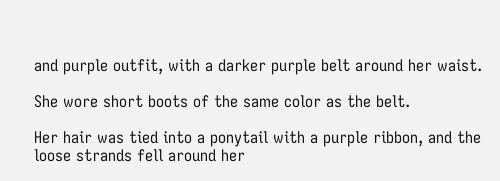and purple outfit, with a darker purple belt around her waist.

She wore short boots of the same color as the belt.

Her hair was tied into a ponytail with a purple ribbon, and the loose strands fell around her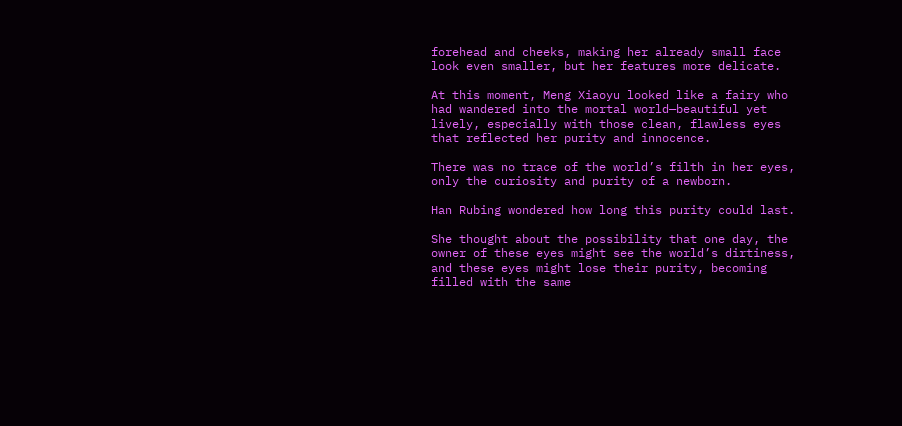forehead and cheeks, making her already small face look even smaller, but her features more delicate.

At this moment, Meng Xiaoyu looked like a fairy who had wandered into the mortal world—beautiful yet lively, especially with those clean, flawless eyes that reflected her purity and innocence.

There was no trace of the world’s filth in her eyes, only the curiosity and purity of a newborn.

Han Rubing wondered how long this purity could last.

She thought about the possibility that one day, the owner of these eyes might see the world’s dirtiness, and these eyes might lose their purity, becoming filled with the same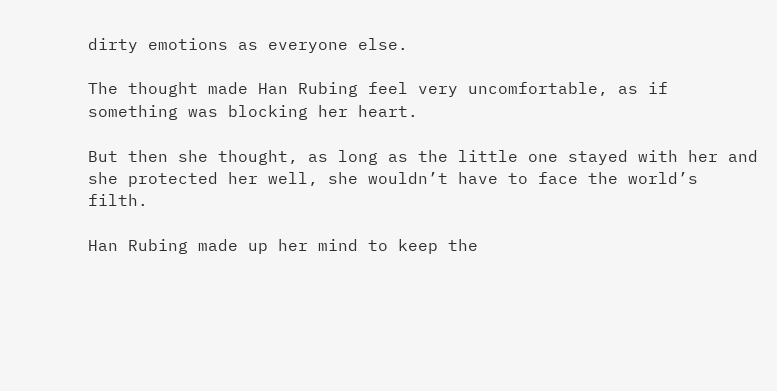dirty emotions as everyone else.

The thought made Han Rubing feel very uncomfortable, as if something was blocking her heart.

But then she thought, as long as the little one stayed with her and she protected her well, she wouldn’t have to face the world’s filth.

Han Rubing made up her mind to keep the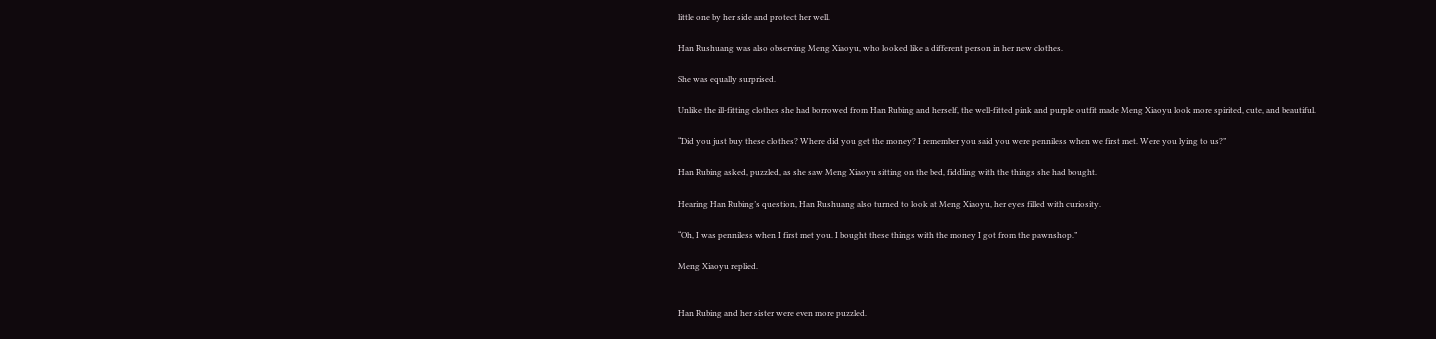little one by her side and protect her well.

Han Rushuang was also observing Meng Xiaoyu, who looked like a different person in her new clothes.

She was equally surprised.

Unlike the ill-fitting clothes she had borrowed from Han Rubing and herself, the well-fitted pink and purple outfit made Meng Xiaoyu look more spirited, cute, and beautiful.

“Did you just buy these clothes? Where did you get the money? I remember you said you were penniless when we first met. Were you lying to us?”

Han Rubing asked, puzzled, as she saw Meng Xiaoyu sitting on the bed, fiddling with the things she had bought.

Hearing Han Rubing’s question, Han Rushuang also turned to look at Meng Xiaoyu, her eyes filled with curiosity.

“Oh, I was penniless when I first met you. I bought these things with the money I got from the pawnshop.”

Meng Xiaoyu replied.


Han Rubing and her sister were even more puzzled.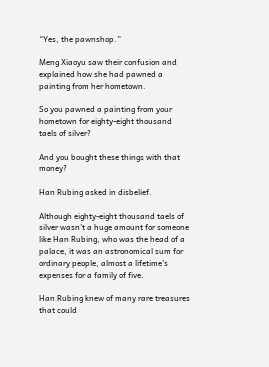“Yes, the pawnshop.”

Meng Xiaoyu saw their confusion and explained how she had pawned a painting from her hometown.

So you pawned a painting from your hometown for eighty-eight thousand taels of silver?

And you bought these things with that money?

Han Rubing asked in disbelief.

Although eighty-eight thousand taels of silver wasn’t a huge amount for someone like Han Rubing, who was the head of a palace, it was an astronomical sum for ordinary people, almost a lifetime’s expenses for a family of five.

Han Rubing knew of many rare treasures that could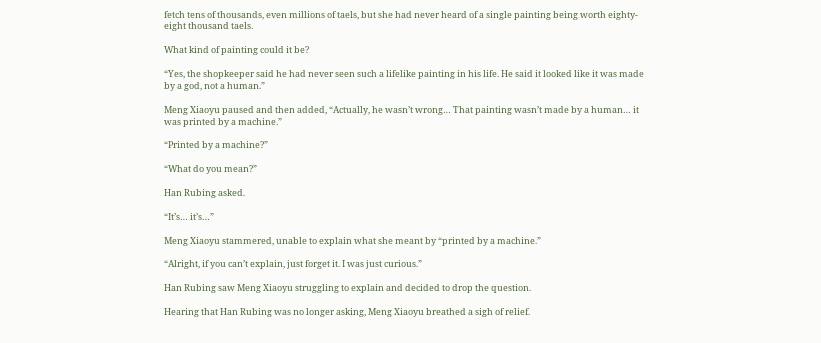fetch tens of thousands, even millions of taels, but she had never heard of a single painting being worth eighty-eight thousand taels.

What kind of painting could it be?

“Yes, the shopkeeper said he had never seen such a lifelike painting in his life. He said it looked like it was made by a god, not a human.”

Meng Xiaoyu paused and then added, “Actually, he wasn’t wrong… That painting wasn’t made by a human… it was printed by a machine.”

“Printed by a machine?”

“What do you mean?”

Han Rubing asked.

“It’s… it’s…”

Meng Xiaoyu stammered, unable to explain what she meant by “printed by a machine.”

“Alright, if you can’t explain, just forget it. I was just curious.”

Han Rubing saw Meng Xiaoyu struggling to explain and decided to drop the question.

Hearing that Han Rubing was no longer asking, Meng Xiaoyu breathed a sigh of relief.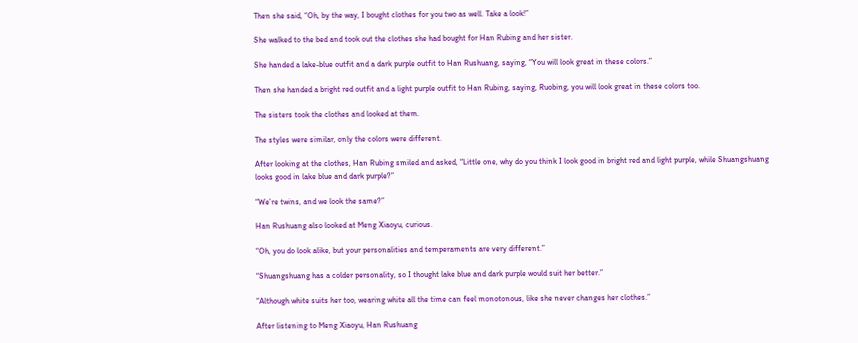Then she said, “Oh, by the way, I bought clothes for you two as well. Take a look!”

She walked to the bed and took out the clothes she had bought for Han Rubing and her sister.

She handed a lake-blue outfit and a dark purple outfit to Han Rushuang, saying, “You will look great in these colors.”

Then she handed a bright red outfit and a light purple outfit to Han Rubing, saying, Ruobing, you will look great in these colors too.

The sisters took the clothes and looked at them.

The styles were similar, only the colors were different.

After looking at the clothes, Han Rubing smiled and asked, “Little one, why do you think I look good in bright red and light purple, while Shuangshuang looks good in lake blue and dark purple?”

“We’re twins, and we look the same?”

Han Rushuang also looked at Meng Xiaoyu, curious.

“Oh, you do look alike, but your personalities and temperaments are very different.”

“Shuangshuang has a colder personality, so I thought lake blue and dark purple would suit her better.”

“Although white suits her too, wearing white all the time can feel monotonous, like she never changes her clothes.”

After listening to Meng Xiaoyu, Han Rushuang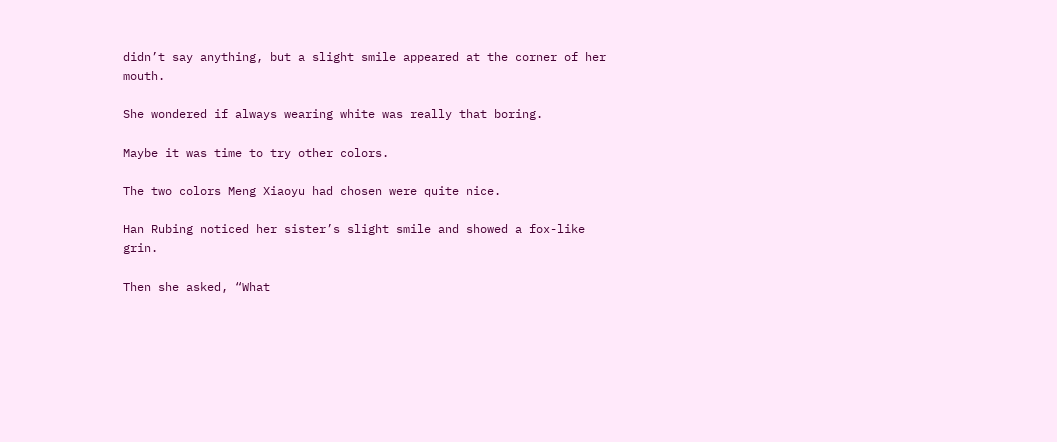didn’t say anything, but a slight smile appeared at the corner of her mouth.

She wondered if always wearing white was really that boring.

Maybe it was time to try other colors.

The two colors Meng Xiaoyu had chosen were quite nice.

Han Rubing noticed her sister’s slight smile and showed a fox-like grin.

Then she asked, “What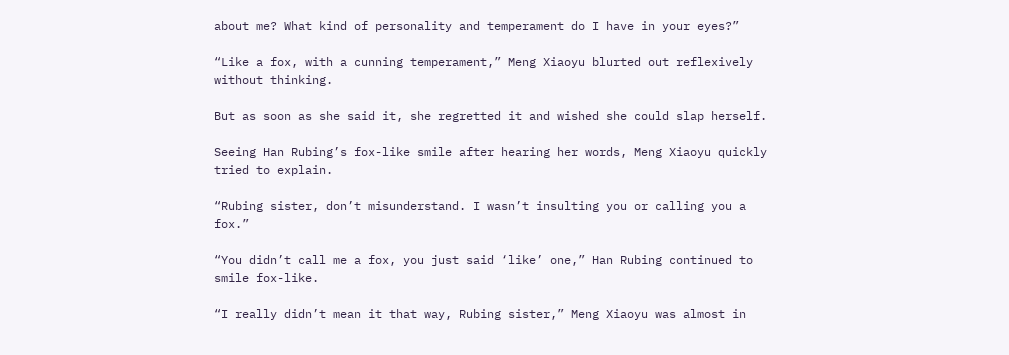about me? What kind of personality and temperament do I have in your eyes?”

“Like a fox, with a cunning temperament,” Meng Xiaoyu blurted out reflexively without thinking.

But as soon as she said it, she regretted it and wished she could slap herself.

Seeing Han Rubing’s fox-like smile after hearing her words, Meng Xiaoyu quickly tried to explain.

“Rubing sister, don’t misunderstand. I wasn’t insulting you or calling you a fox.”

“You didn’t call me a fox, you just said ‘like’ one,” Han Rubing continued to smile fox-like.

“I really didn’t mean it that way, Rubing sister,” Meng Xiaoyu was almost in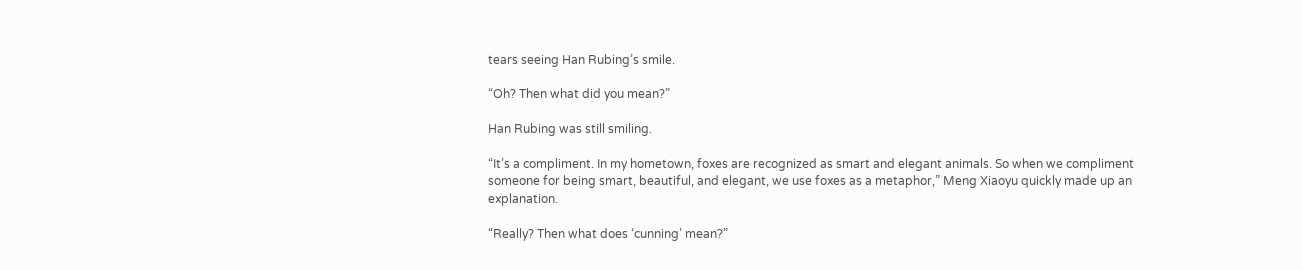tears seeing Han Rubing’s smile.

“Oh? Then what did you mean?”

Han Rubing was still smiling.

“It’s a compliment. In my hometown, foxes are recognized as smart and elegant animals. So when we compliment someone for being smart, beautiful, and elegant, we use foxes as a metaphor,” Meng Xiaoyu quickly made up an explanation.

“Really? Then what does ‘cunning’ mean?”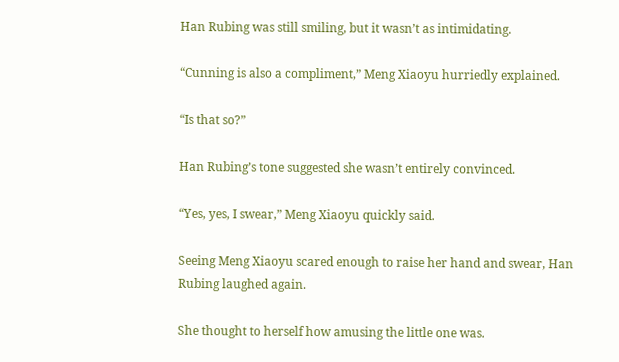Han Rubing was still smiling, but it wasn’t as intimidating.

“Cunning is also a compliment,” Meng Xiaoyu hurriedly explained.

“Is that so?”

Han Rubing’s tone suggested she wasn’t entirely convinced.

“Yes, yes, I swear,” Meng Xiaoyu quickly said.

Seeing Meng Xiaoyu scared enough to raise her hand and swear, Han Rubing laughed again.

She thought to herself how amusing the little one was.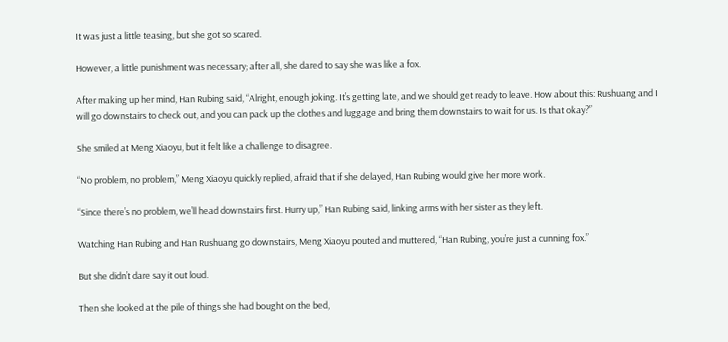It was just a little teasing, but she got so scared.

However, a little punishment was necessary; after all, she dared to say she was like a fox.

After making up her mind, Han Rubing said, “Alright, enough joking. It’s getting late, and we should get ready to leave. How about this: Rushuang and I will go downstairs to check out, and you can pack up the clothes and luggage and bring them downstairs to wait for us. Is that okay?”

She smiled at Meng Xiaoyu, but it felt like a challenge to disagree.

“No problem, no problem,” Meng Xiaoyu quickly replied, afraid that if she delayed, Han Rubing would give her more work.

“Since there’s no problem, we’ll head downstairs first. Hurry up,” Han Rubing said, linking arms with her sister as they left.

Watching Han Rubing and Han Rushuang go downstairs, Meng Xiaoyu pouted and muttered, “Han Rubing, you’re just a cunning fox.”

But she didn’t dare say it out loud.

Then she looked at the pile of things she had bought on the bed,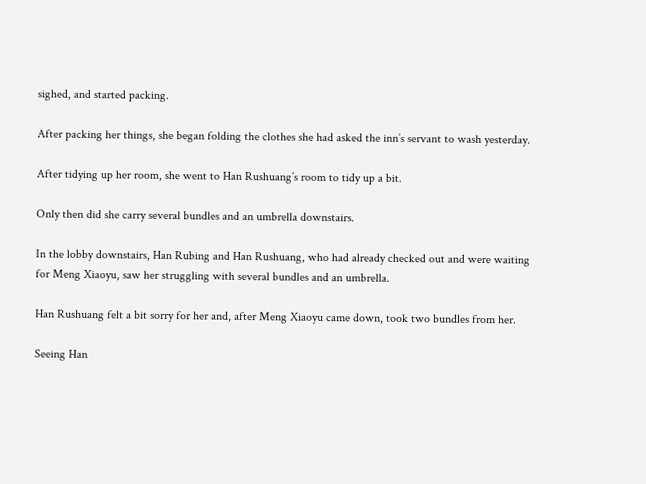sighed, and started packing.

After packing her things, she began folding the clothes she had asked the inn’s servant to wash yesterday.

After tidying up her room, she went to Han Rushuang’s room to tidy up a bit.

Only then did she carry several bundles and an umbrella downstairs.

In the lobby downstairs, Han Rubing and Han Rushuang, who had already checked out and were waiting for Meng Xiaoyu, saw her struggling with several bundles and an umbrella.

Han Rushuang felt a bit sorry for her and, after Meng Xiaoyu came down, took two bundles from her.

Seeing Han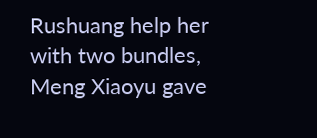Rushuang help her with two bundles, Meng Xiaoyu gave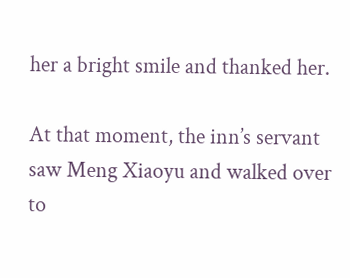her a bright smile and thanked her.

At that moment, the inn’s servant saw Meng Xiaoyu and walked over to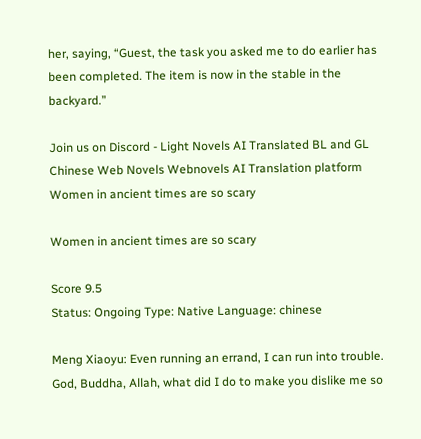her, saying, “Guest, the task you asked me to do earlier has been completed. The item is now in the stable in the backyard.”

Join us on Discord - Light Novels AI Translated BL and GL Chinese Web Novels Webnovels AI Translation platform
Women in ancient times are so scary

Women in ancient times are so scary

Score 9.5
Status: Ongoing Type: Native Language: chinese

Meng Xiaoyu: Even running an errand, I can run into trouble. God, Buddha, Allah, what did I do to make you dislike me so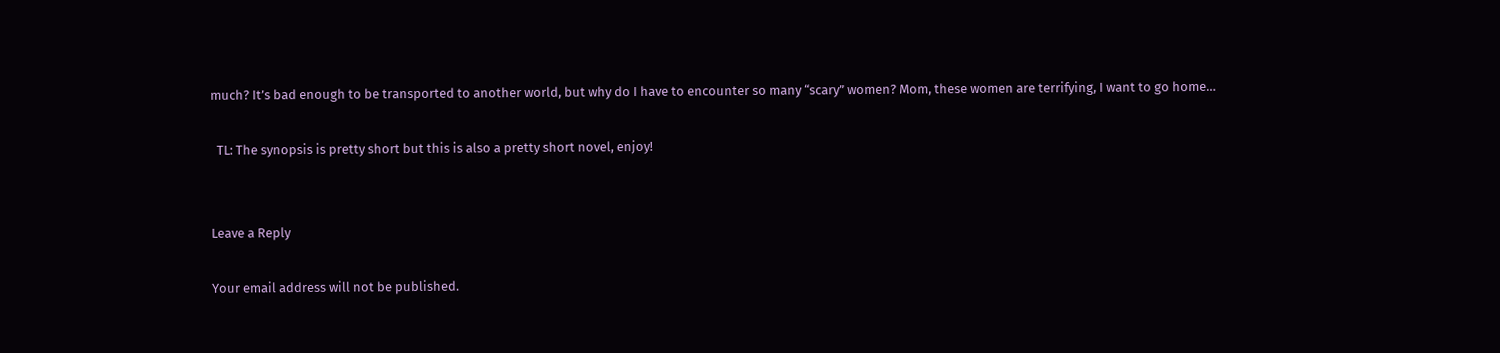much? It’s bad enough to be transported to another world, but why do I have to encounter so many “scary” women? Mom, these women are terrifying, I want to go home…

  TL: The synopsis is pretty short but this is also a pretty short novel, enjoy!


Leave a Reply

Your email address will not be published.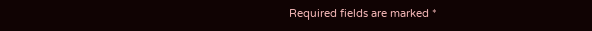Required fields are marked *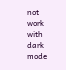not work with dark mode